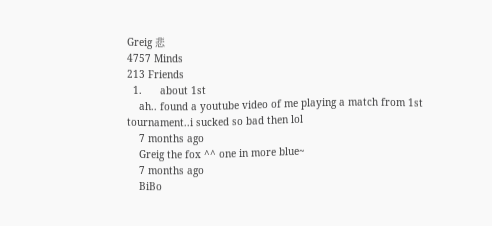Greig 悲
4757 Minds
213 Friends
  1.      about 1st
    ah.. found a youtube video of me playing a match from 1st tournament..i sucked so bad then lol
    7 months ago
    Greig the fox ^^ one in more blue~
    7 months ago
    BiBo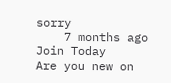sorry
    7 months ago
Join Today
Are you new on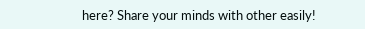here? Share your minds with other easily!